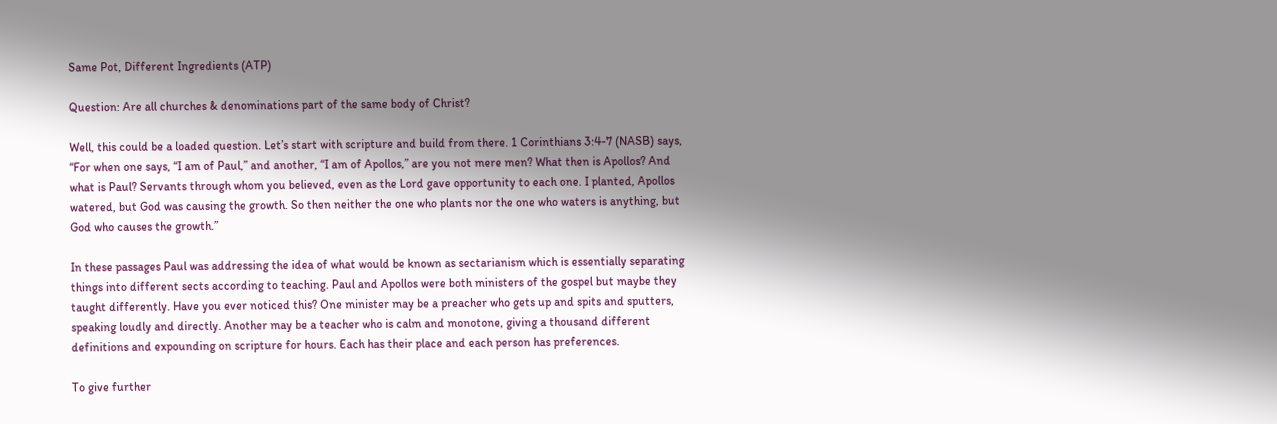Same Pot, Different Ingredients (ATP)

Question: Are all churches & denominations part of the same body of Christ?

Well, this could be a loaded question. Let’s start with scripture and build from there. 1 Corinthians 3:4-7 (NASB) says, “For when one says, “I am of Paul,” and another, “I am of Apollos,” are you not mere men? What then is Apollos? And what is Paul? Servants through whom you believed, even as the Lord gave opportunity to each one. I planted, Apollos watered, but God was causing the growth. So then neither the one who plants nor the one who waters is anything, but God who causes the growth.”

In these passages Paul was addressing the idea of what would be known as sectarianism which is essentially separating things into different sects according to teaching. Paul and Apollos were both ministers of the gospel but maybe they taught differently. Have you ever noticed this? One minister may be a preacher who gets up and spits and sputters, speaking loudly and directly. Another may be a teacher who is calm and monotone, giving a thousand different definitions and expounding on scripture for hours. Each has their place and each person has preferences.

To give further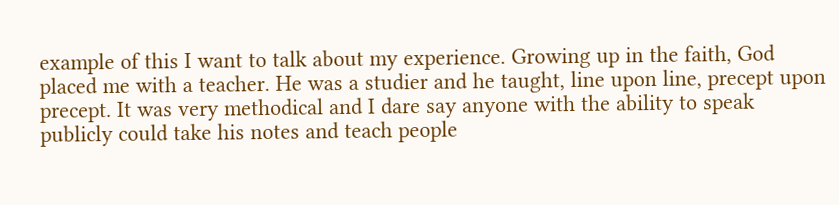example of this I want to talk about my experience. Growing up in the faith, God placed me with a teacher. He was a studier and he taught, line upon line, precept upon precept. It was very methodical and I dare say anyone with the ability to speak publicly could take his notes and teach people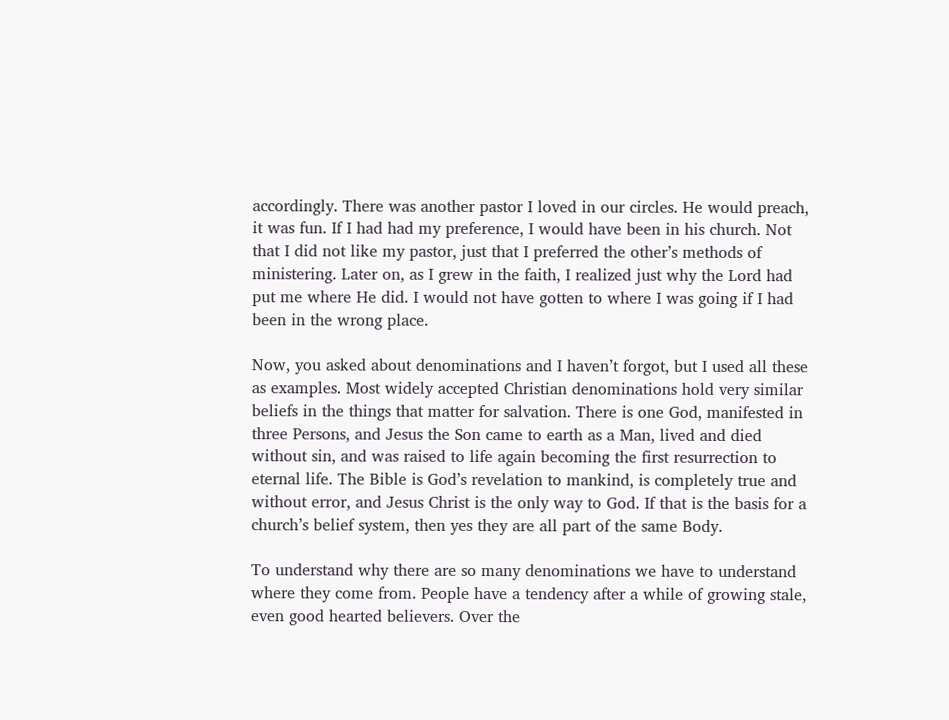accordingly. There was another pastor I loved in our circles. He would preach, it was fun. If I had had my preference, I would have been in his church. Not that I did not like my pastor, just that I preferred the other’s methods of ministering. Later on, as I grew in the faith, I realized just why the Lord had put me where He did. I would not have gotten to where I was going if I had been in the wrong place.

Now, you asked about denominations and I haven’t forgot, but I used all these as examples. Most widely accepted Christian denominations hold very similar beliefs in the things that matter for salvation. There is one God, manifested in three Persons, and Jesus the Son came to earth as a Man, lived and died without sin, and was raised to life again becoming the first resurrection to eternal life. The Bible is God’s revelation to mankind, is completely true and without error, and Jesus Christ is the only way to God. If that is the basis for a church’s belief system, then yes they are all part of the same Body.

To understand why there are so many denominations we have to understand where they come from. People have a tendency after a while of growing stale, even good hearted believers. Over the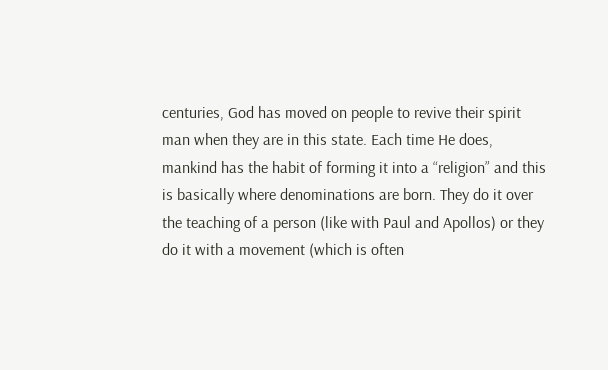centuries, God has moved on people to revive their spirit man when they are in this state. Each time He does, mankind has the habit of forming it into a “religion” and this is basically where denominations are born. They do it over the teaching of a person (like with Paul and Apollos) or they do it with a movement (which is often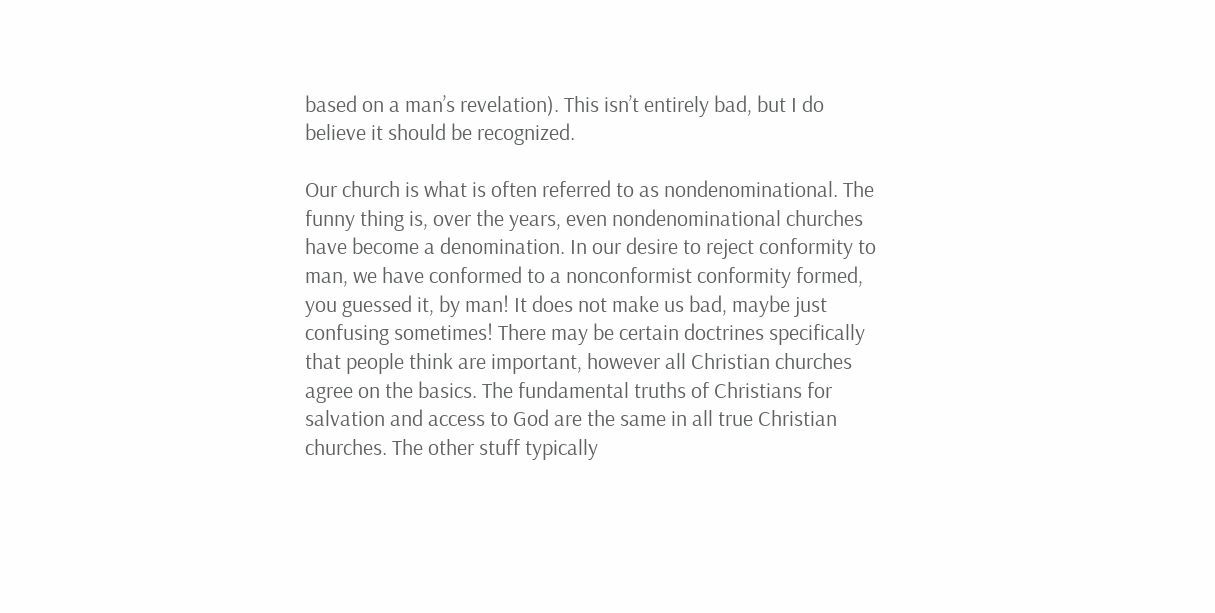based on a man’s revelation). This isn’t entirely bad, but I do believe it should be recognized.

Our church is what is often referred to as nondenominational. The funny thing is, over the years, even nondenominational churches have become a denomination. In our desire to reject conformity to man, we have conformed to a nonconformist conformity formed, you guessed it, by man! It does not make us bad, maybe just confusing sometimes! There may be certain doctrines specifically that people think are important, however all Christian churches agree on the basics. The fundamental truths of Christians for salvation and access to God are the same in all true Christian churches. The other stuff typically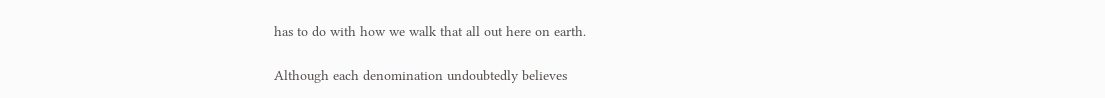has to do with how we walk that all out here on earth.

Although each denomination undoubtedly believes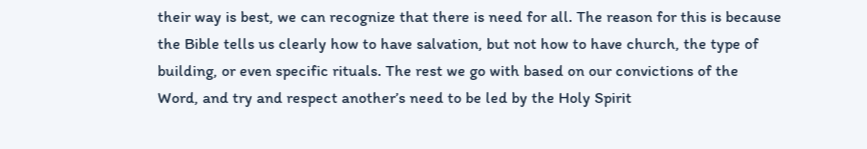their way is best, we can recognize that there is need for all. The reason for this is because the Bible tells us clearly how to have salvation, but not how to have church, the type of building, or even specific rituals. The rest we go with based on our convictions of the Word, and try and respect another’s need to be led by the Holy Spirit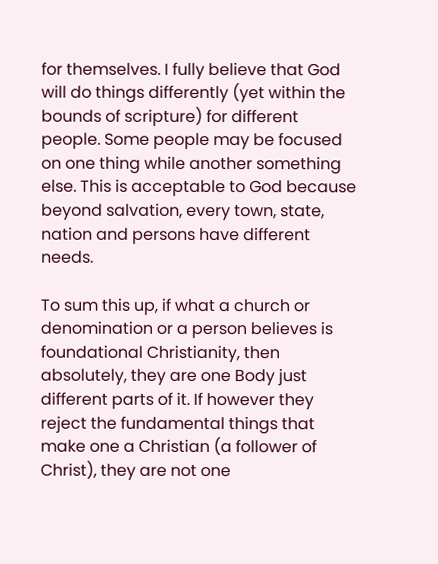for themselves. I fully believe that God will do things differently (yet within the bounds of scripture) for different people. Some people may be focused on one thing while another something else. This is acceptable to God because beyond salvation, every town, state, nation and persons have different needs.

To sum this up, if what a church or denomination or a person believes is foundational Christianity, then absolutely, they are one Body just different parts of it. If however they reject the fundamental things that make one a Christian (a follower of Christ), they are not one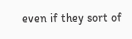even if they sort of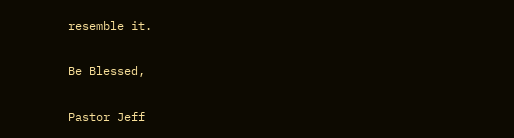resemble it.

Be Blessed,

Pastor Jeff